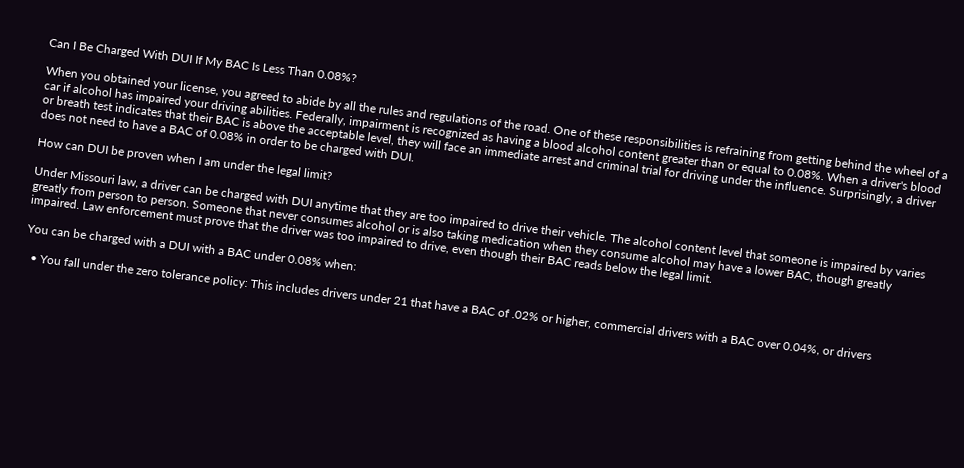Can I Be Charged With DUI If My BAC Is Less Than 0.08%?

When you obtained your license, you agreed to abide by all the rules and regulations of the road. One of these responsibilities is refraining from getting behind the wheel of a car if alcohol has impaired your driving abilities. Federally, impairment is recognized as having a blood alcohol content greater than or equal to 0.08%. When a driver's blood or breath test indicates that their BAC is above the acceptable level, they will face an immediate arrest and criminal trial for driving under the influence. Surprisingly, a driver does not need to have a BAC of 0.08% in order to be charged with DUI.

How can DUI be proven when I am under the legal limit?

Under Missouri law, a driver can be charged with DUI anytime that they are too impaired to drive their vehicle. The alcohol content level that someone is impaired by varies greatly from person to person. Someone that never consumes alcohol or is also taking medication when they consume alcohol may have a lower BAC, though greatly impaired. Law enforcement must prove that the driver was too impaired to drive, even though their BAC reads below the legal limit.

You can be charged with a DUI with a BAC under 0.08% when:

  • You fall under the zero tolerance policy: This includes drivers under 21 that have a BAC of .02% or higher, commercial drivers with a BAC over 0.04%, or drivers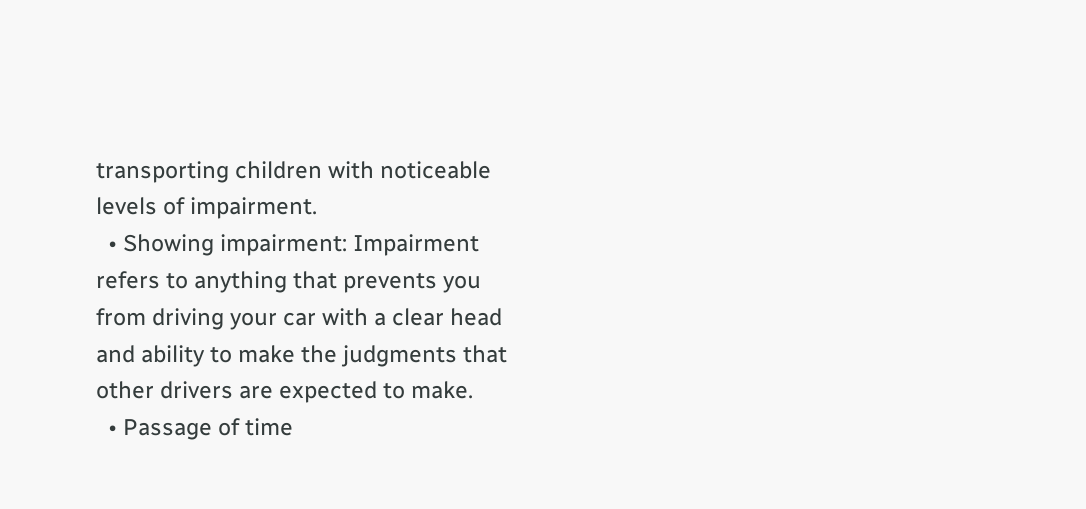transporting children with noticeable levels of impairment.
  • Showing impairment: Impairment refers to anything that prevents you from driving your car with a clear head and ability to make the judgments that other drivers are expected to make.
  • Passage of time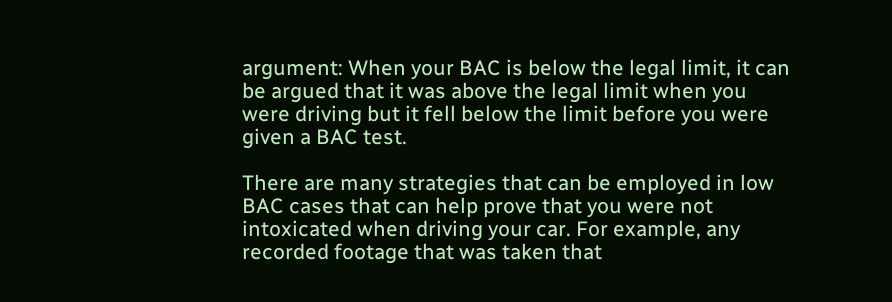argument: When your BAC is below the legal limit, it can be argued that it was above the legal limit when you were driving but it fell below the limit before you were given a BAC test.

There are many strategies that can be employed in low BAC cases that can help prove that you were not intoxicated when driving your car. For example, any recorded footage that was taken that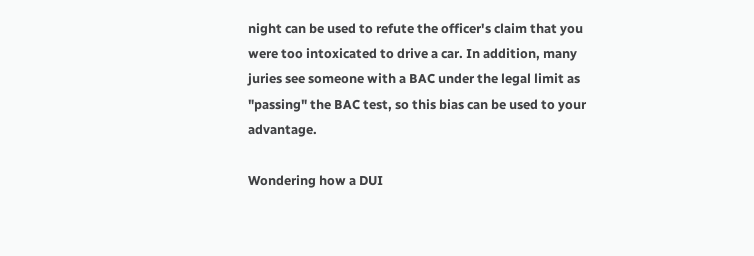night can be used to refute the officer's claim that you were too intoxicated to drive a car. In addition, many juries see someone with a BAC under the legal limit as "passing" the BAC test, so this bias can be used to your advantage.

Wondering how a DUI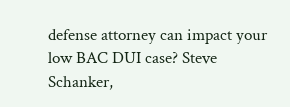defense attorney can impact your low BAC DUI case? Steve Schanker,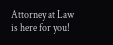Attorney at Law is here for you!